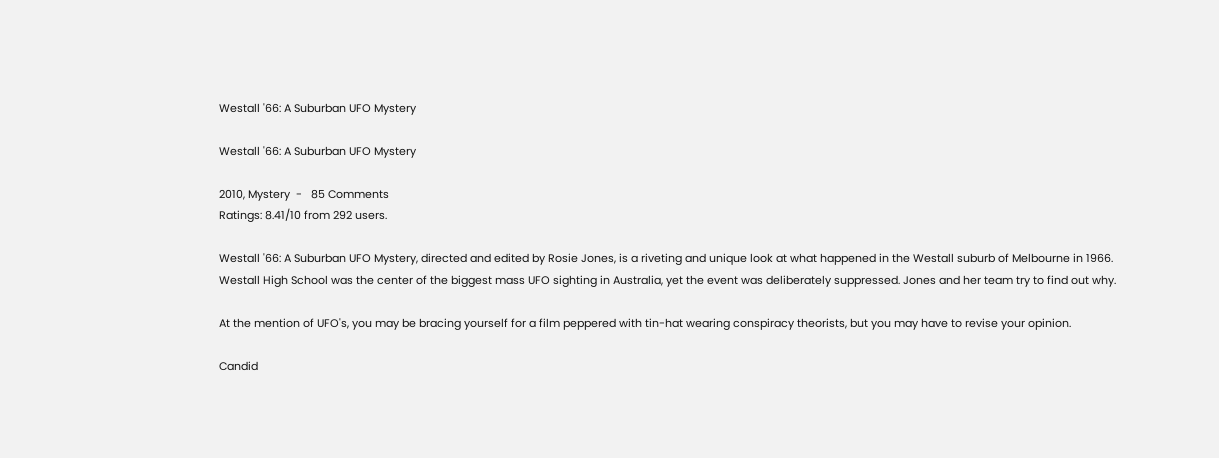Westall '66: A Suburban UFO Mystery

Westall '66: A Suburban UFO Mystery

2010, Mystery  -   85 Comments
Ratings: 8.41/10 from 292 users.

Westall '66: A Suburban UFO Mystery, directed and edited by Rosie Jones, is a riveting and unique look at what happened in the Westall suburb of Melbourne in 1966. Westall High School was the center of the biggest mass UFO sighting in Australia, yet the event was deliberately suppressed. Jones and her team try to find out why.

At the mention of UFO's, you may be bracing yourself for a film peppered with tin-hat wearing conspiracy theorists, but you may have to revise your opinion.

Candid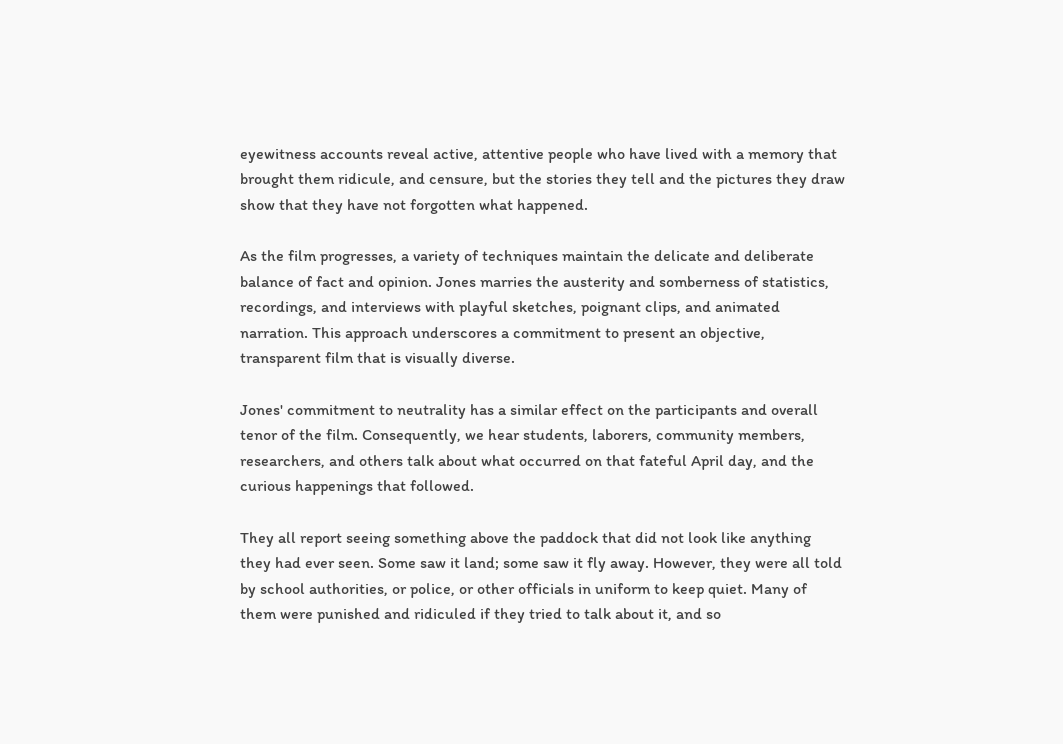eyewitness accounts reveal active, attentive people who have lived with a memory that brought them ridicule, and censure, but the stories they tell and the pictures they draw show that they have not forgotten what happened.

As the film progresses, a variety of techniques maintain the delicate and deliberate balance of fact and opinion. Jones marries the austerity and somberness of statistics, recordings, and interviews with playful sketches, poignant clips, and animated narration. This approach underscores a commitment to present an objective, transparent film that is visually diverse.

Jones' commitment to neutrality has a similar effect on the participants and overall tenor of the film. Consequently, we hear students, laborers, community members, researchers, and others talk about what occurred on that fateful April day, and the curious happenings that followed.

They all report seeing something above the paddock that did not look like anything they had ever seen. Some saw it land; some saw it fly away. However, they were all told by school authorities, or police, or other officials in uniform to keep quiet. Many of them were punished and ridiculed if they tried to talk about it, and so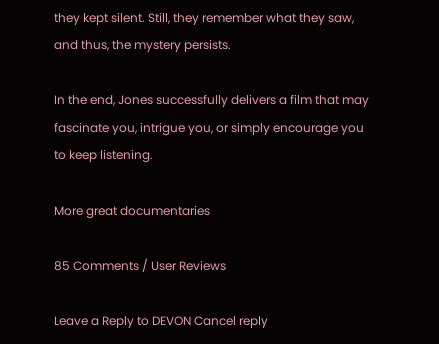they kept silent. Still, they remember what they saw, and thus, the mystery persists.

In the end, Jones successfully delivers a film that may fascinate you, intrigue you, or simply encourage you to keep listening.

More great documentaries

85 Comments / User Reviews

Leave a Reply to DEVON Cancel reply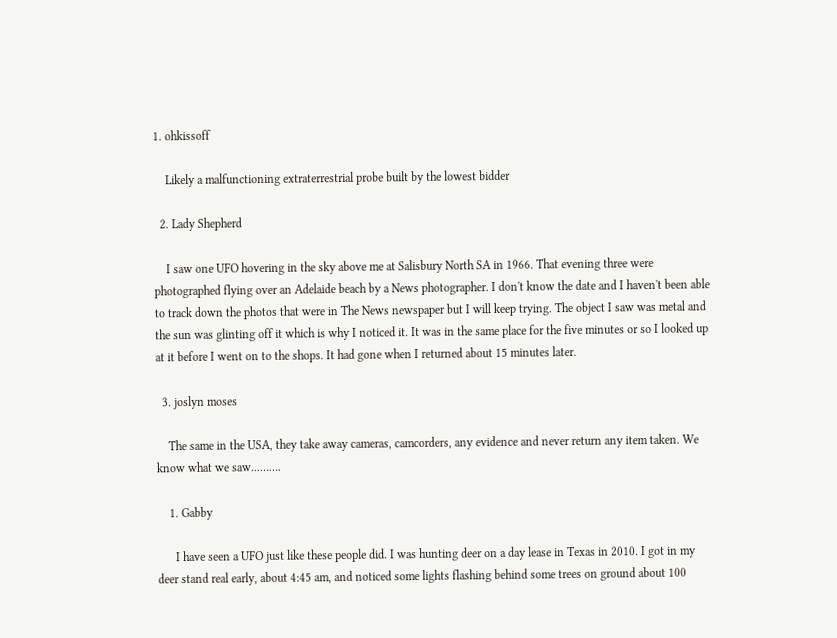1. ohkissoff

    Likely a malfunctioning extraterrestrial probe built by the lowest bidder

  2. Lady Shepherd

    I saw one UFO hovering in the sky above me at Salisbury North SA in 1966. That evening three were photographed flying over an Adelaide beach by a News photographer. I don't know the date and I haven't been able to track down the photos that were in The News newspaper but I will keep trying. The object I saw was metal and the sun was glinting off it which is why I noticed it. It was in the same place for the five minutes or so I looked up at it before I went on to the shops. It had gone when I returned about 15 minutes later.

  3. joslyn moses

    The same in the USA, they take away cameras, camcorders, any evidence and never return any item taken. We know what we saw...…….

    1. Gabby

      I have seen a UFO just like these people did. I was hunting deer on a day lease in Texas in 2010. I got in my deer stand real early, about 4:45 am, and noticed some lights flashing behind some trees on ground about 100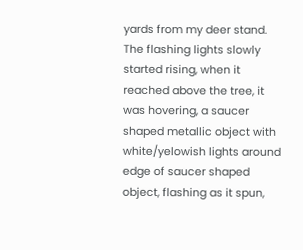yards from my deer stand. The flashing lights slowly started rising, when it reached above the tree, it was hovering, a saucer shaped metallic object with white/yelowish lights around edge of saucer shaped object, flashing as it spun,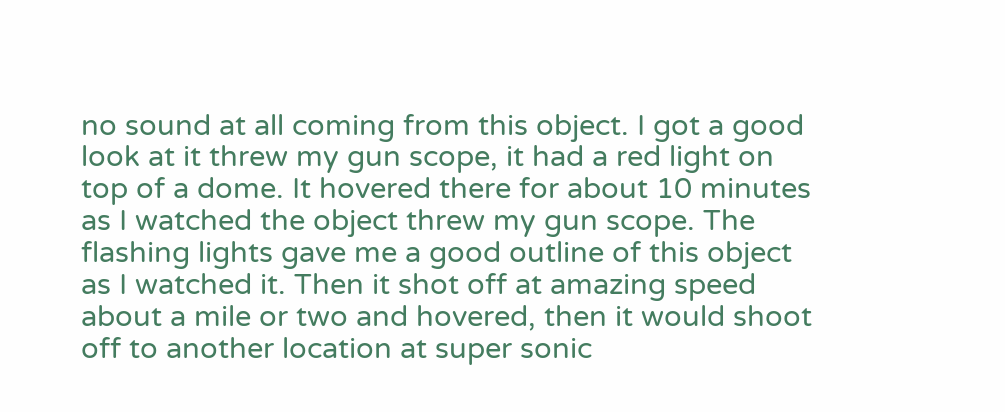no sound at all coming from this object. I got a good look at it threw my gun scope, it had a red light on top of a dome. It hovered there for about 10 minutes as I watched the object threw my gun scope. The flashing lights gave me a good outline of this object as I watched it. Then it shot off at amazing speed about a mile or two and hovered, then it would shoot off to another location at super sonic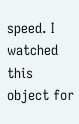speed. I watched this object for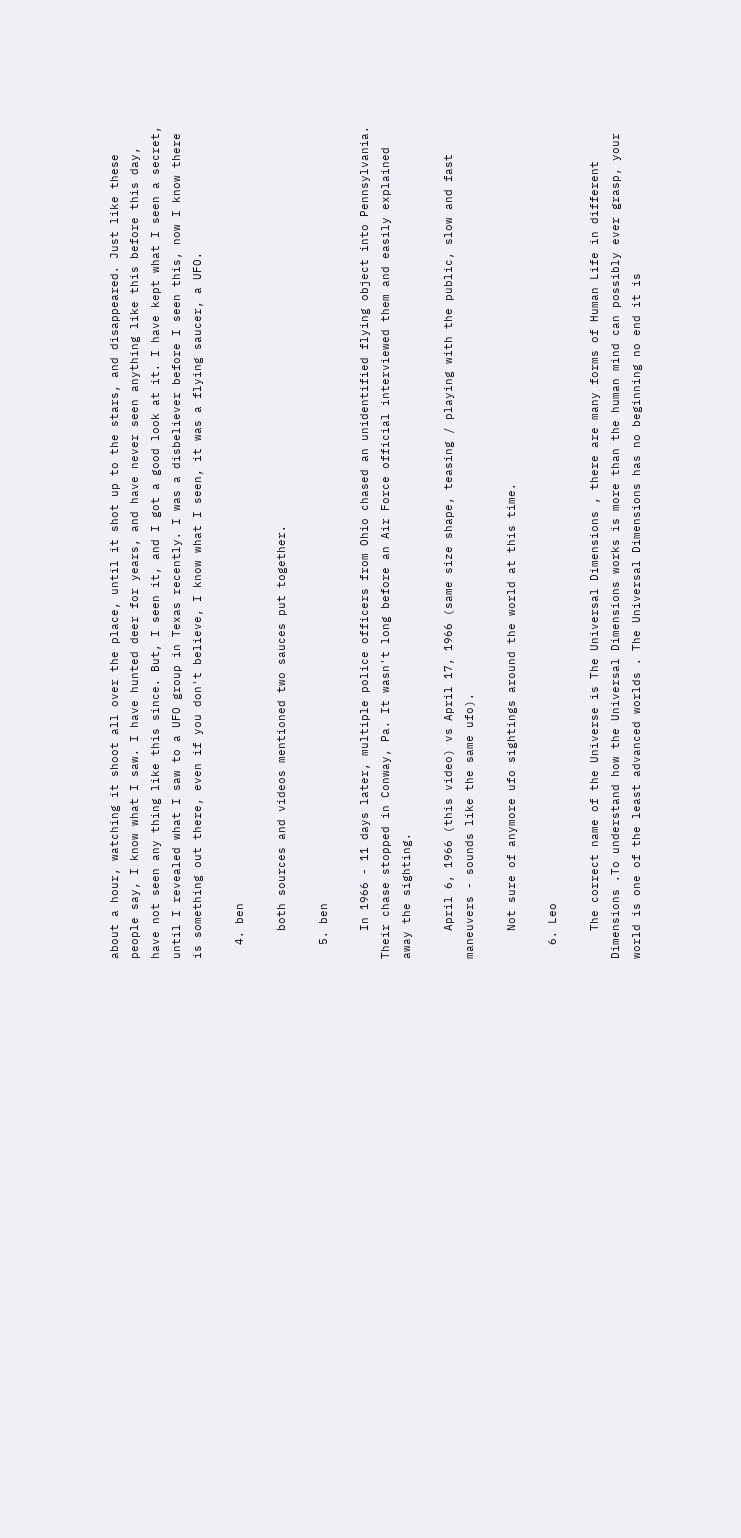about a hour, watching it shoot all over the place, until it shot up to the stars, and disappeared. Just like these people say, I know what I saw. I have hunted deer for years, and have never seen anything like this before this day, have not seen any thing like this since. But, I seen it, and I got a good look at it. I have kept what I seen a secret, until I revealed what I saw to a UFO group in Texas recently. I was a disbeliever before I seen this, now I know there is something out there, even if you don't believe, I know what I seen, it was a flying saucer, a UFO.

  4. ben

    both sources and videos mentioned two sauces put together.

  5. ben

    In 1966 - 11 days later, multiple police officers from Ohio chased an unidentified flying object into Pennsylvania. Their chase stopped in Conway, Pa. It wasn't long before an Air Force official interviewed them and easily explained away the sighting.

    April 6, 1966 (this video) vs April 17, 1966 (same size shape, teasing / playing with the public, slow and fast maneuvers - sounds like the same ufo).

    Not sure of anymore ufo sightings around the world at this time.

  6. Leo

    The correct name of the Universe is The Universal Dimensions , there are many forms of Human Life in different Dimensions .To understand how the Universal Dimensions works is more than the human mind can possibly ever grasp, your world is one of the least advanced worlds . The Universal Dimensions has no beginning no end it is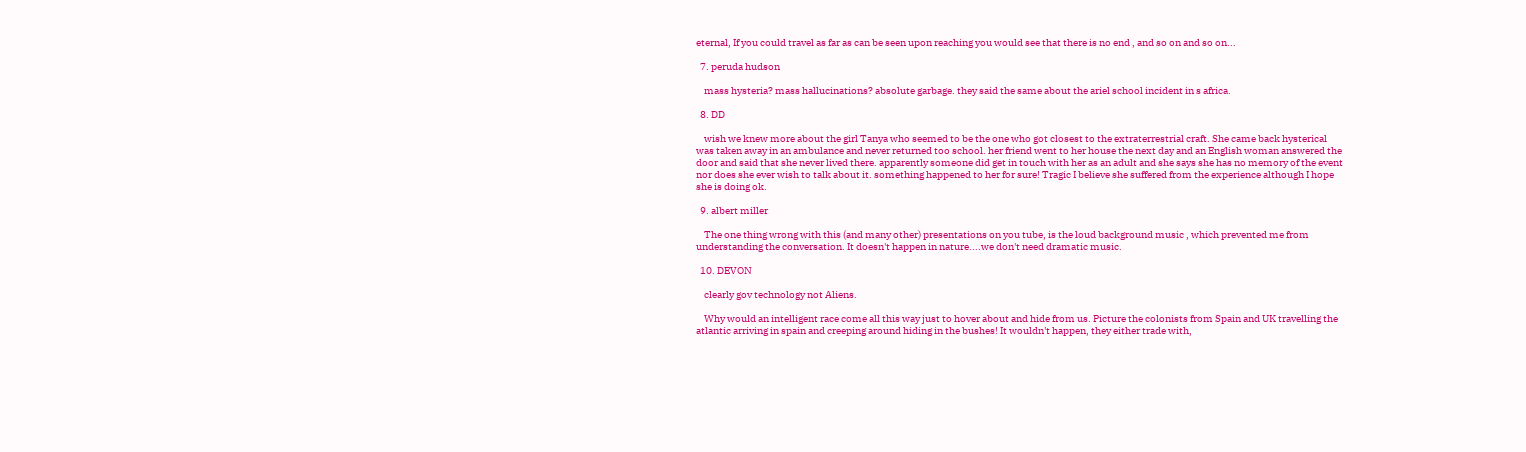eternal, If you could travel as far as can be seen upon reaching you would see that there is no end , and so on and so on...

  7. peruda hudson

    mass hysteria? mass hallucinations? absolute garbage. they said the same about the ariel school incident in s africa.

  8. DD

    wish we knew more about the girl Tanya who seemed to be the one who got closest to the extraterrestrial craft. She came back hysterical was taken away in an ambulance and never returned too school. her friend went to her house the next day and an English woman answered the door and said that she never lived there. apparently someone did get in touch with her as an adult and she says she has no memory of the event nor does she ever wish to talk about it. something happened to her for sure! Tragic I believe she suffered from the experience although I hope she is doing ok.

  9. albert miller

    The one thing wrong with this (and many other) presentations on you tube, is the loud background music , which prevented me from understanding the conversation. It doesn't happen in nature....we don't need dramatic music.

  10. DEVON

    clearly gov technology not Aliens.

    Why would an intelligent race come all this way just to hover about and hide from us. Picture the colonists from Spain and UK travelling the atlantic arriving in spain and creeping around hiding in the bushes! It wouldn't happen, they either trade with,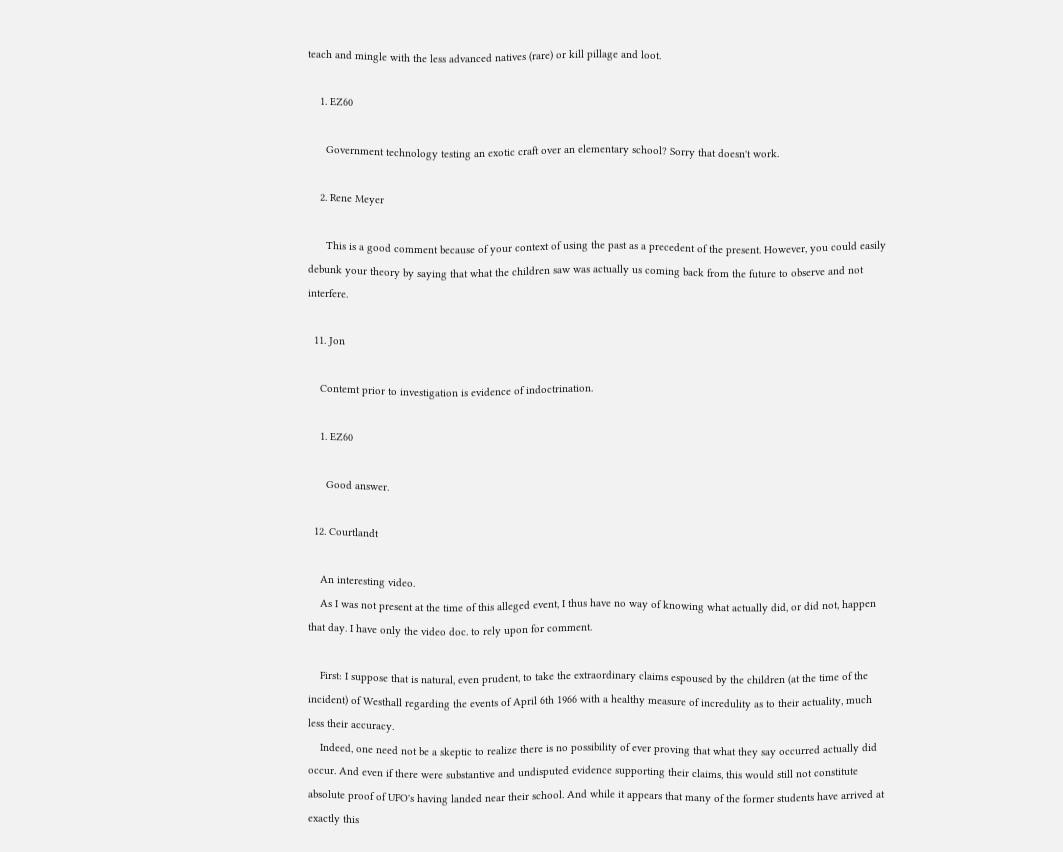teach and mingle with the less advanced natives (rare) or kill pillage and loot.

    1. EZ60

      Government technology testing an exotic craft over an elementary school? Sorry that doesn't work.

    2. Rene Meyer

      This is a good comment because of your context of using the past as a precedent of the present. However, you could easily debunk your theory by saying that what the children saw was actually us coming back from the future to observe and not interfere.

  11. Jon

    Contemt prior to investigation is evidence of indoctrination.

    1. EZ60

      Good answer.

  12. Courtlandt

    An interesting video.
    As I was not present at the time of this alleged event, I thus have no way of knowing what actually did, or did not, happen that day. I have only the video doc. to rely upon for comment.

    First: I suppose that is natural, even prudent, to take the extraordinary claims espoused by the children (at the time of the incident) of Westhall regarding the events of April 6th 1966 with a healthy measure of incredulity as to their actuality, much less their accuracy.
    Indeed, one need not be a skeptic to realize there is no possibility of ever proving that what they say occurred actually did occur. And even if there were substantive and undisputed evidence supporting their claims, this would still not constitute absolute proof of UFO's having landed near their school. And while it appears that many of the former students have arrived at exactly this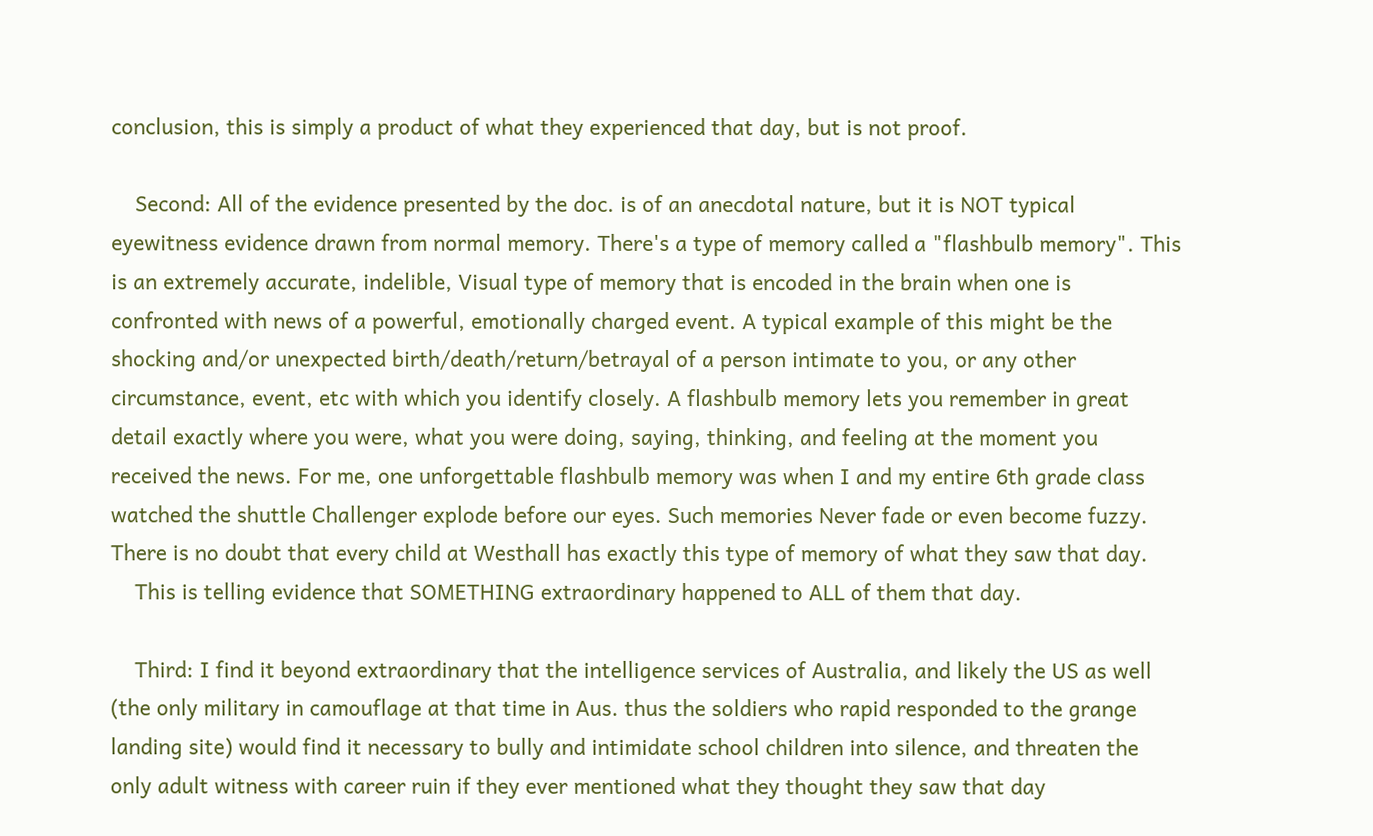conclusion, this is simply a product of what they experienced that day, but is not proof.

    Second: All of the evidence presented by the doc. is of an anecdotal nature, but it is NOT typical eyewitness evidence drawn from normal memory. There's a type of memory called a "flashbulb memory". This is an extremely accurate, indelible, Visual type of memory that is encoded in the brain when one is confronted with news of a powerful, emotionally charged event. A typical example of this might be the shocking and/or unexpected birth/death/return/betrayal of a person intimate to you, or any other circumstance, event, etc with which you identify closely. A flashbulb memory lets you remember in great detail exactly where you were, what you were doing, saying, thinking, and feeling at the moment you received the news. For me, one unforgettable flashbulb memory was when I and my entire 6th grade class watched the shuttle Challenger explode before our eyes. Such memories Never fade or even become fuzzy. There is no doubt that every child at Westhall has exactly this type of memory of what they saw that day.
    This is telling evidence that SOMETHING extraordinary happened to ALL of them that day.

    Third: I find it beyond extraordinary that the intelligence services of Australia, and likely the US as well (the only military in camouflage at that time in Aus. thus the soldiers who rapid responded to the grange landing site) would find it necessary to bully and intimidate school children into silence, and threaten the only adult witness with career ruin if they ever mentioned what they thought they saw that day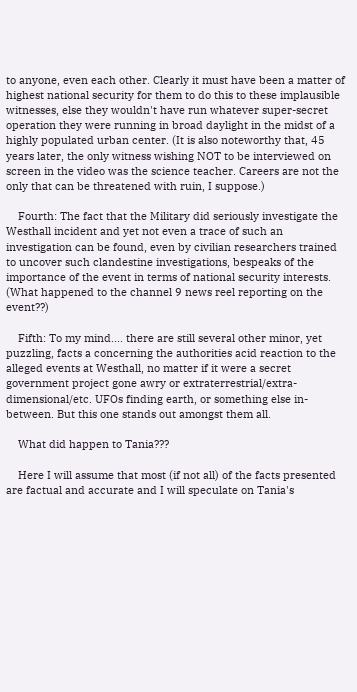to anyone, even each other. Clearly it must have been a matter of highest national security for them to do this to these implausible witnesses, else they wouldn't have run whatever super-secret operation they were running in broad daylight in the midst of a highly populated urban center. (It is also noteworthy that, 45 years later, the only witness wishing NOT to be interviewed on screen in the video was the science teacher. Careers are not the only that can be threatened with ruin, I suppose.)

    Fourth: The fact that the Military did seriously investigate the Westhall incident and yet not even a trace of such an investigation can be found, even by civilian researchers trained to uncover such clandestine investigations, bespeaks of the importance of the event in terms of national security interests. (What happened to the channel 9 news reel reporting on the event??)

    Fifth: To my mind.... there are still several other minor, yet puzzling, facts a concerning the authorities acid reaction to the alleged events at Westhall, no matter if it were a secret government project gone awry or extraterrestrial/extra-dimensional/etc. UFOs finding earth, or something else in-between. But this one stands out amongst them all.

    What did happen to Tania???

    Here I will assume that most (if not all) of the facts presented are factual and accurate and I will speculate on Tania's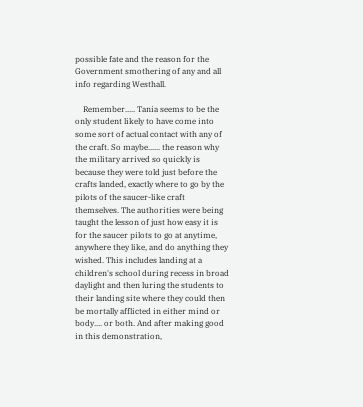possible fate and the reason for the Government smothering of any and all info regarding Westhall.

    Remember..... Tania seems to be the only student likely to have come into some sort of actual contact with any of the craft. So maybe...... the reason why the military arrived so quickly is because they were told just before the crafts landed, exactly where to go by the pilots of the saucer-like craft themselves. The authorities were being taught the lesson of just how easy it is for the saucer pilots to go at anytime, anywhere they like, and do anything they wished. This includes landing at a children's school during recess in broad daylight and then luring the students to their landing site where they could then be mortally afflicted in either mind or body.... or both. And after making good in this demonstration,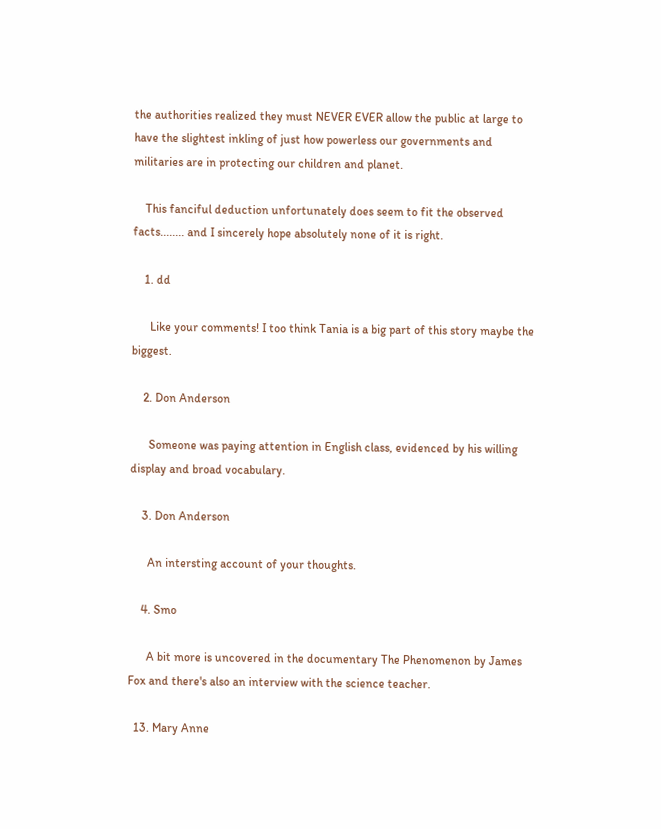the authorities realized they must NEVER EVER allow the public at large to have the slightest inkling of just how powerless our governments and militaries are in protecting our children and planet.

    This fanciful deduction unfortunately does seem to fit the observed facts........ and I sincerely hope absolutely none of it is right.

    1. dd

      Like your comments! I too think Tania is a big part of this story maybe the biggest.

    2. Don Anderson

      Someone was paying attention in English class, evidenced by his willing display and broad vocabulary.

    3. Don Anderson

      An intersting account of your thoughts.

    4. Smo

      A bit more is uncovered in the documentary The Phenomenon by James Fox and there's also an interview with the science teacher.

  13. Mary Anne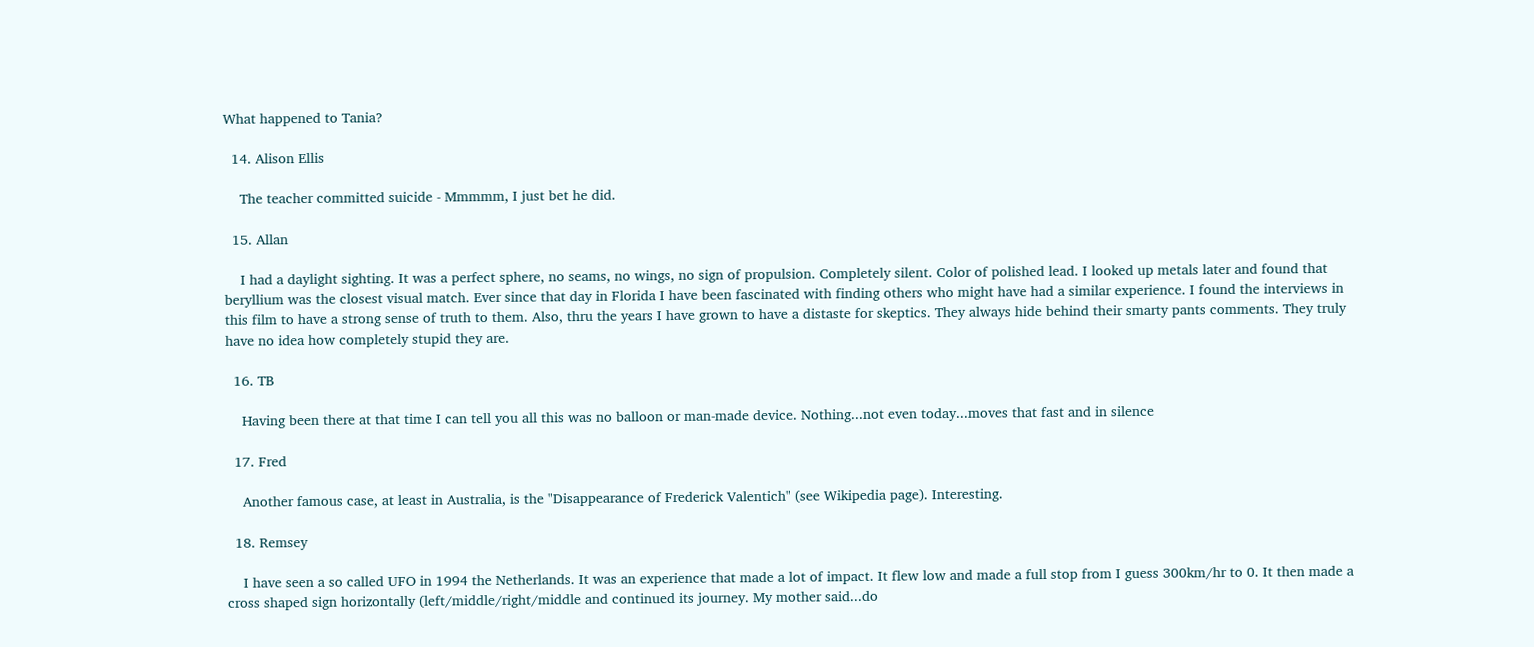What happened to Tania?

  14. Alison Ellis

    The teacher committed suicide - Mmmmm, I just bet he did.

  15. Allan

    I had a daylight sighting. It was a perfect sphere, no seams, no wings, no sign of propulsion. Completely silent. Color of polished lead. I looked up metals later and found that beryllium was the closest visual match. Ever since that day in Florida I have been fascinated with finding others who might have had a similar experience. I found the interviews in this film to have a strong sense of truth to them. Also, thru the years I have grown to have a distaste for skeptics. They always hide behind their smarty pants comments. They truly have no idea how completely stupid they are.

  16. TB

    Having been there at that time I can tell you all this was no balloon or man-made device. Nothing...not even today...moves that fast and in silence

  17. Fred

    Another famous case, at least in Australia, is the "Disappearance of Frederick Valentich" (see Wikipedia page). Interesting.

  18. Remsey

    I have seen a so called UFO in 1994 the Netherlands. It was an experience that made a lot of impact. It flew low and made a full stop from I guess 300km/hr to 0. It then made a cross shaped sign horizontally (left/middle/right/middle and continued its journey. My mother said...do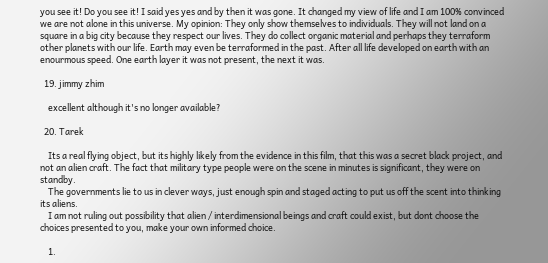you see it! Do you see it! I said yes yes and by then it was gone. It changed my view of life and I am 100% convinced we are not alone in this universe. My opinion: They only show themselves to individuals. They will not land on a square in a big city because they respect our lives. They do collect organic material and perhaps they terraform other planets with our life. Earth may even be terraformed in the past. After all life developed on earth with an enourmous speed. One earth layer it was not present, the next it was.

  19. jimmy zhim

    excellent although it's no longer available?

  20. Tarek

    Its a real flying object, but its highly likely from the evidence in this film, that this was a secret black project, and not an alien craft. The fact that military type people were on the scene in minutes is significant, they were on standby.
    The governments lie to us in clever ways, just enough spin and staged acting to put us off the scent into thinking its aliens.
    I am not ruling out possibility that alien / interdimensional beings and craft could exist, but dont choose the choices presented to you, make your own informed choice.

    1.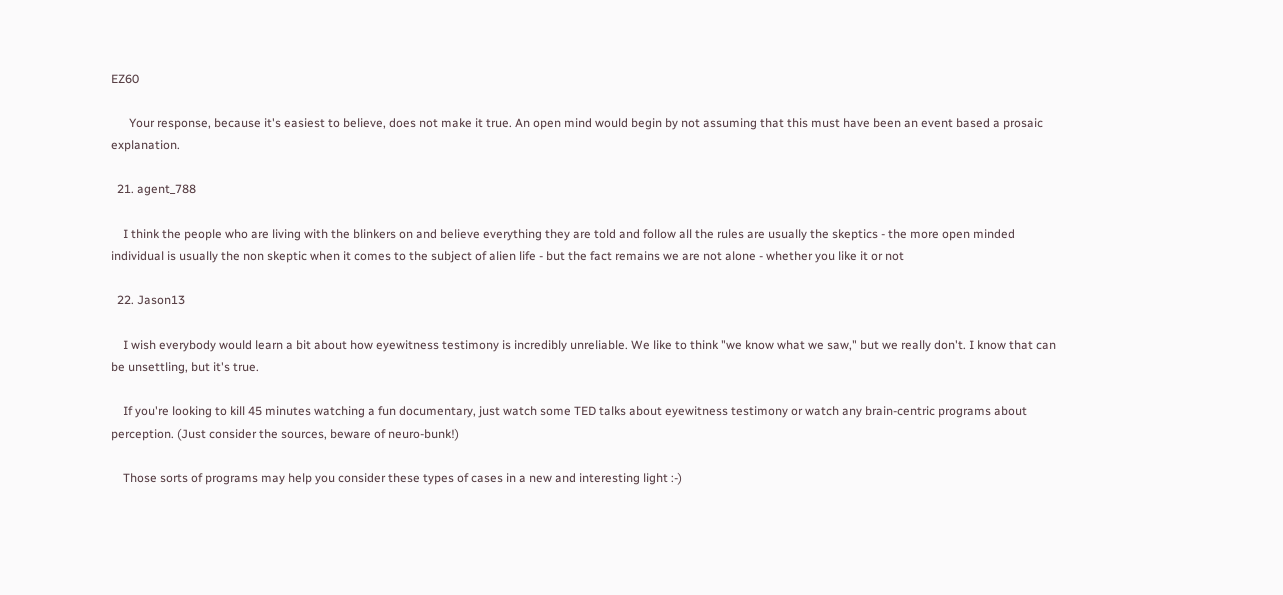EZ60

      Your response, because it's easiest to believe, does not make it true. An open mind would begin by not assuming that this must have been an event based a prosaic explanation.

  21. agent_788

    I think the people who are living with the blinkers on and believe everything they are told and follow all the rules are usually the skeptics - the more open minded individual is usually the non skeptic when it comes to the subject of alien life - but the fact remains we are not alone - whether you like it or not

  22. Jason13

    I wish everybody would learn a bit about how eyewitness testimony is incredibly unreliable. We like to think "we know what we saw," but we really don't. I know that can be unsettling, but it's true.

    If you're looking to kill 45 minutes watching a fun documentary, just watch some TED talks about eyewitness testimony or watch any brain-centric programs about perception. (Just consider the sources, beware of neuro-bunk!)

    Those sorts of programs may help you consider these types of cases in a new and interesting light :-)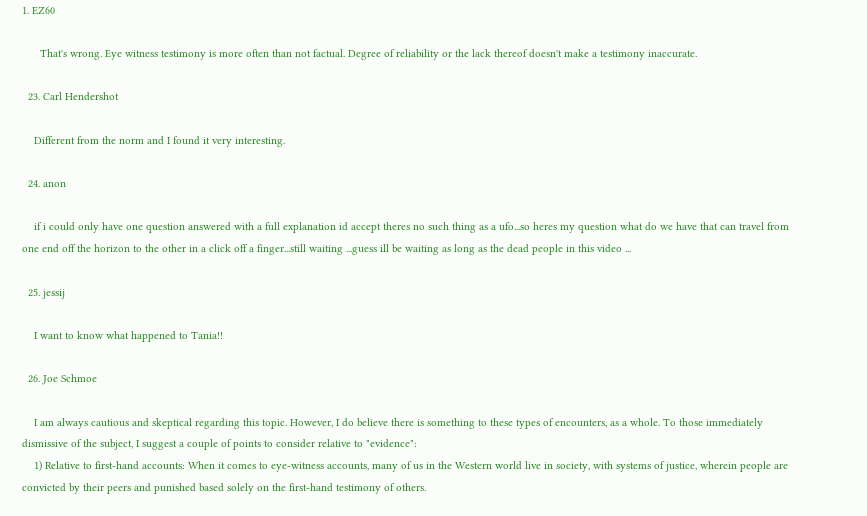1. EZ60

      That's wrong. Eye witness testimony is more often than not factual. Degree of reliability or the lack thereof doesn't make a testimony inaccurate.

  23. Carl Hendershot

    Different from the norm and I found it very interesting.

  24. anon

    if i could only have one question answered with a full explanation id accept theres no such thing as a ufo...so heres my question what do we have that can travel from one end off the horizon to the other in a click off a finger...still waiting ...guess ill be waiting as long as the dead people in this video ...

  25. jessij

    I want to know what happened to Tania!!

  26. Joe Schmoe

    I am always cautious and skeptical regarding this topic. However, I do believe there is something to these types of encounters, as a whole. To those immediately dismissive of the subject, I suggest a couple of points to consider relative to "evidence":
    1) Relative to first-hand accounts: When it comes to eye-witness accounts, many of us in the Western world live in society, with systems of justice, wherein people are convicted by their peers and punished based solely on the first-hand testimony of others.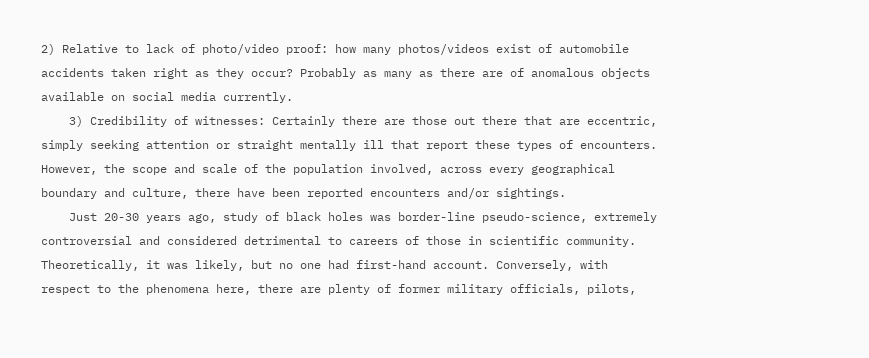2) Relative to lack of photo/video proof: how many photos/videos exist of automobile accidents taken right as they occur? Probably as many as there are of anomalous objects available on social media currently.
    3) Credibility of witnesses: Certainly there are those out there that are eccentric, simply seeking attention or straight mentally ill that report these types of encounters. However, the scope and scale of the population involved, across every geographical boundary and culture, there have been reported encounters and/or sightings.
    Just 20-30 years ago, study of black holes was border-line pseudo-science, extremely controversial and considered detrimental to careers of those in scientific community. Theoretically, it was likely, but no one had first-hand account. Conversely, with respect to the phenomena here, there are plenty of former military officials, pilots,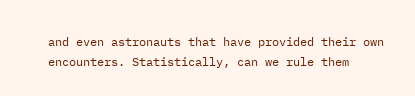and even astronauts that have provided their own encounters. Statistically, can we rule them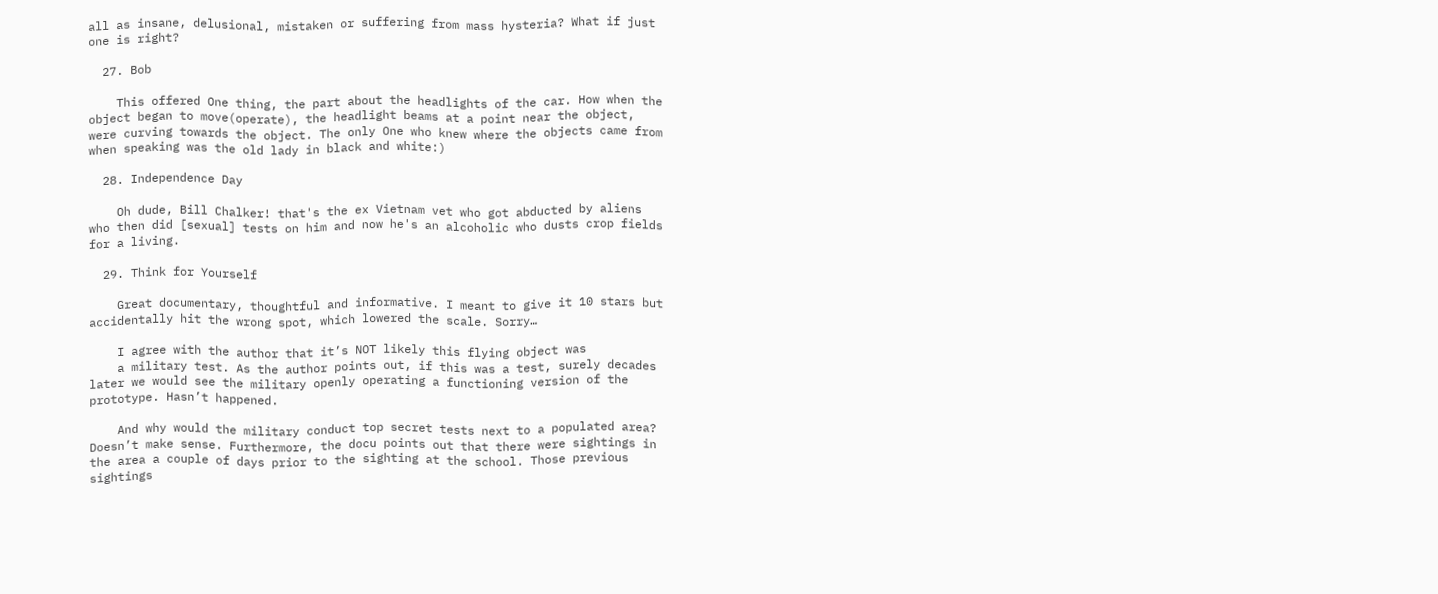all as insane, delusional, mistaken or suffering from mass hysteria? What if just one is right?

  27. Bob

    This offered One thing, the part about the headlights of the car. How when the object began to move(operate), the headlight beams at a point near the object, were curving towards the object. The only One who knew where the objects came from when speaking was the old lady in black and white:)

  28. Independence Day

    Oh dude, Bill Chalker! that's the ex Vietnam vet who got abducted by aliens who then did [sexual] tests on him and now he's an alcoholic who dusts crop fields for a living.

  29. Think for Yourself

    Great documentary, thoughtful and informative. I meant to give it 10 stars but accidentally hit the wrong spot, which lowered the scale. Sorry…

    I agree with the author that it’s NOT likely this flying object was
    a military test. As the author points out, if this was a test, surely decades later we would see the military openly operating a functioning version of the prototype. Hasn’t happened.

    And why would the military conduct top secret tests next to a populated area? Doesn’t make sense. Furthermore, the docu points out that there were sightings in the area a couple of days prior to the sighting at the school. Those previous sightings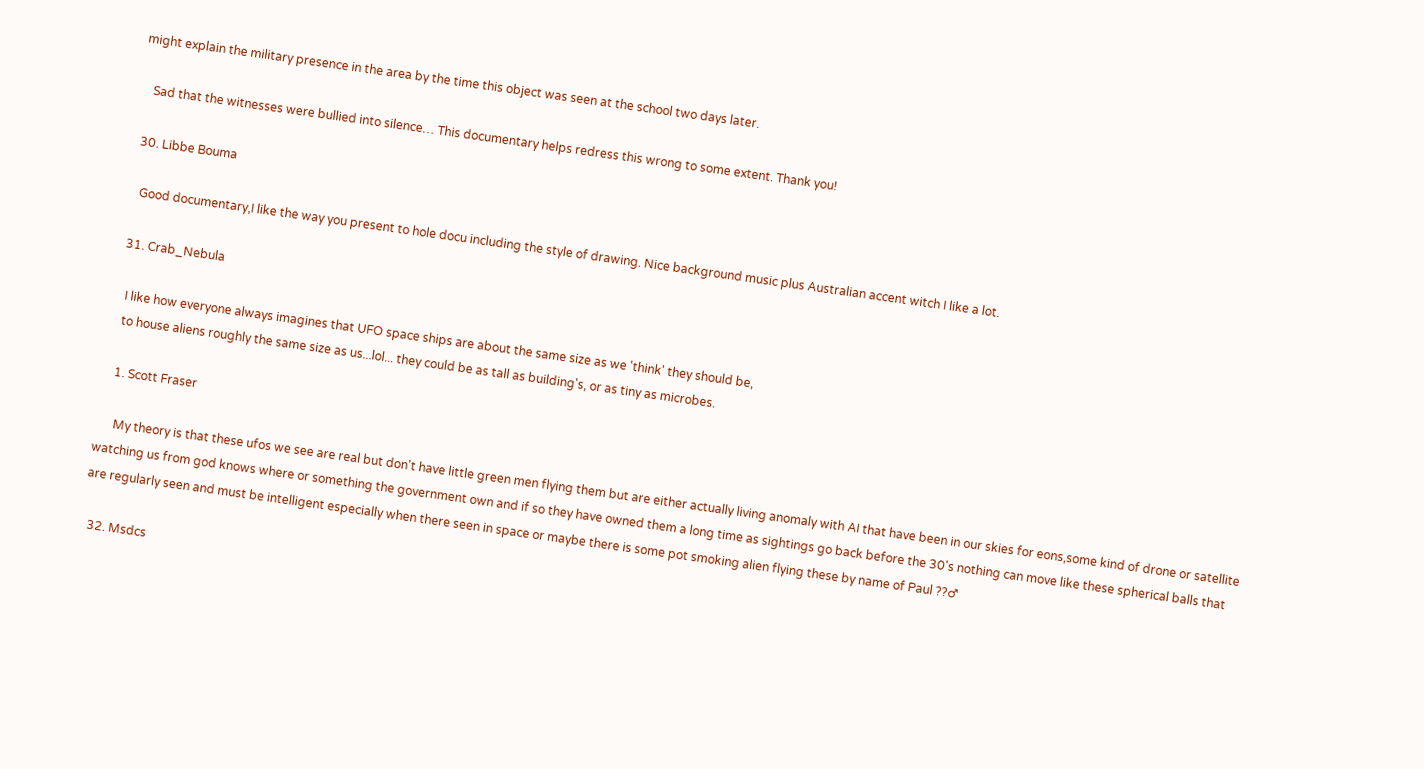might explain the military presence in the area by the time this object was seen at the school two days later.

    Sad that the witnesses were bullied into silence… This documentary helps redress this wrong to some extent. Thank you!

  30. Libbe Bouma

    Good documentary,I like the way you present to hole docu including the style of drawing. Nice background music plus Australian accent witch I like a lot.

  31. Crab_Nebula

    I like how everyone always imagines that UFO space ships are about the same size as we 'think' they should be,
    to house aliens roughly the same size as us...lol... they could be as tall as building's, or as tiny as microbes.

    1. Scott Fraser

      My theory is that these ufos we see are real but don't have little green men flying them but are either actually living anomaly with AI that have been in our skies for eons,some kind of drone or satellite watching us from god knows where or something the government own and if so they have owned them a long time as sightings go back before the 30's nothing can move like these spherical balls that are regularly seen and must be intelligent especially when there seen in space or maybe there is some pot smoking alien flying these by name of Paul ??♂

  32. Msdcs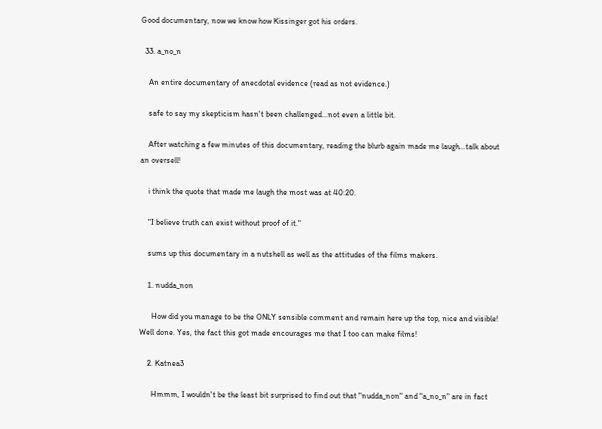Good documentary, now we know how Kissinger got his orders.

  33. a_no_n

    An entire documentary of anecdotal evidence (read as not evidence.)

    safe to say my skepticism hasn't been challenged...not even a little bit.

    After watching a few minutes of this documentary, reading the blurb again made me laugh...talk about an oversell!

    i think the quote that made me laugh the most was at 40:20.

    "I believe truth can exist without proof of it."

    sums up this documentary in a nutshell as well as the attitudes of the films makers.

    1. nudda_non

      How did you manage to be the ONLY sensible comment and remain here up the top, nice and visible! Well done. Yes, the fact this got made encourages me that I too can make films!

    2. Katnea3

      Hmmm, I wouldn't be the least bit surprised to find out that "nudda_non" and "a_no_n" are in fact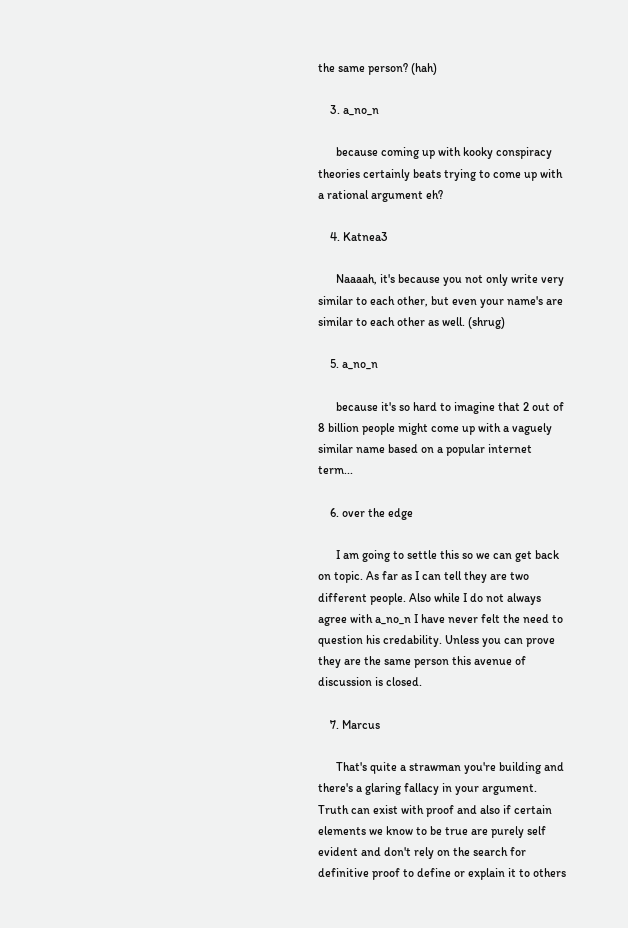the same person? (hah)

    3. a_no_n

      because coming up with kooky conspiracy theories certainly beats trying to come up with a rational argument eh?

    4. Katnea3

      Naaaah, it's because you not only write very similar to each other, but even your name's are similar to each other as well. (shrug)

    5. a_no_n

      because it's so hard to imagine that 2 out of 8 billion people might come up with a vaguely similar name based on a popular internet term...

    6. over the edge

      I am going to settle this so we can get back on topic. As far as I can tell they are two different people. Also while I do not always agree with a_no_n I have never felt the need to question his credability. Unless you can prove they are the same person this avenue of discussion is closed.

    7. Marcus

      That's quite a strawman you're building and there's a glaring fallacy in your argument. Truth can exist with proof and also if certain elements we know to be true are purely self evident and don't rely on the search for definitive proof to define or explain it to others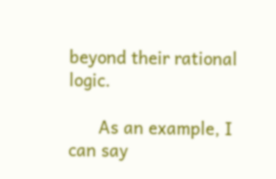beyond their rational logic.

      As an example, I can say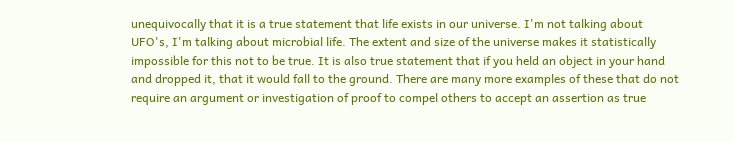unequivocally that it is a true statement that life exists in our universe. I'm not talking about UFO's, I'm talking about microbial life. The extent and size of the universe makes it statistically impossible for this not to be true. It is also true statement that if you held an object in your hand and dropped it, that it would fall to the ground. There are many more examples of these that do not require an argument or investigation of proof to compel others to accept an assertion as true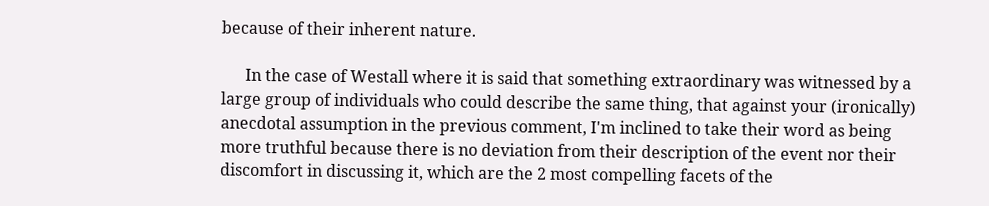because of their inherent nature.

      In the case of Westall where it is said that something extraordinary was witnessed by a large group of individuals who could describe the same thing, that against your (ironically) anecdotal assumption in the previous comment, I'm inclined to take their word as being more truthful because there is no deviation from their description of the event nor their discomfort in discussing it, which are the 2 most compelling facets of the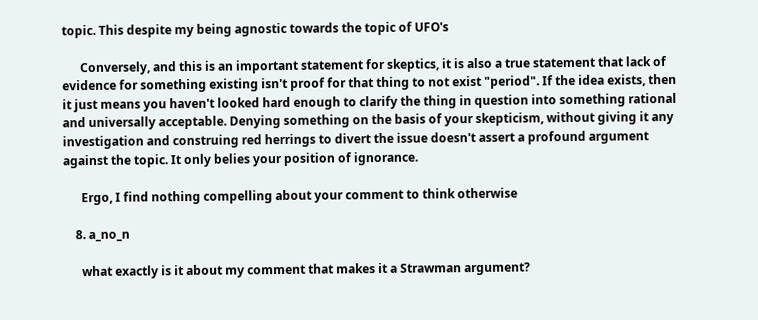topic. This despite my being agnostic towards the topic of UFO's

      Conversely, and this is an important statement for skeptics, it is also a true statement that lack of evidence for something existing isn't proof for that thing to not exist "period". If the idea exists, then it just means you haven't looked hard enough to clarify the thing in question into something rational and universally acceptable. Denying something on the basis of your skepticism, without giving it any investigation and construing red herrings to divert the issue doesn't assert a profound argument against the topic. It only belies your position of ignorance.

      Ergo, I find nothing compelling about your comment to think otherwise

    8. a_no_n

      what exactly is it about my comment that makes it a Strawman argument?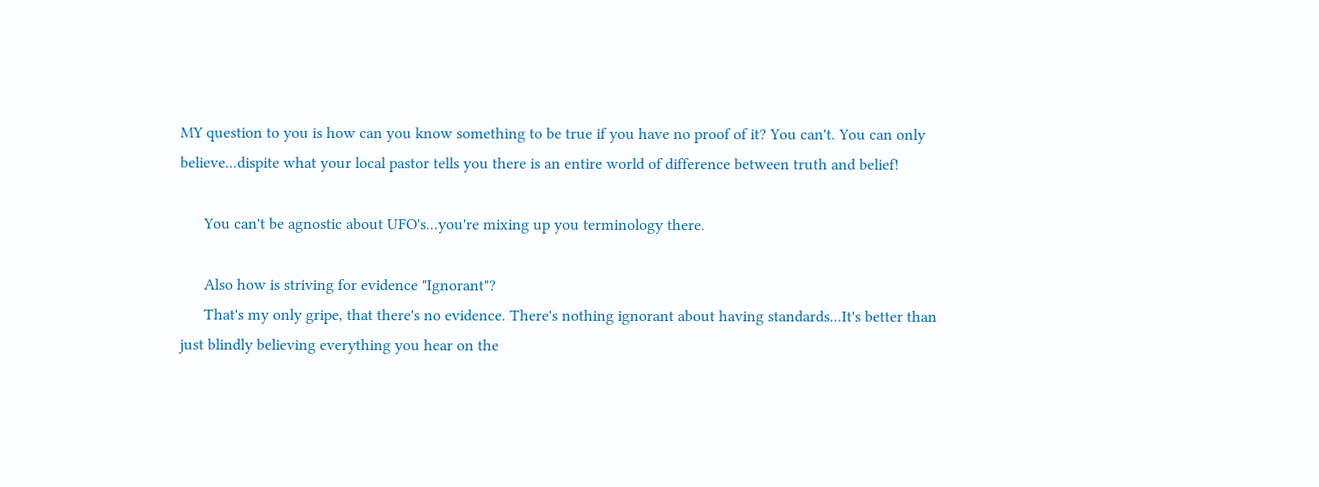MY question to you is how can you know something to be true if you have no proof of it? You can't. You can only believe...dispite what your local pastor tells you there is an entire world of difference between truth and belief!

      You can't be agnostic about UFO's...you're mixing up you terminology there.

      Also how is striving for evidence "Ignorant"?
      That's my only gripe, that there's no evidence. There's nothing ignorant about having standards...It's better than just blindly believing everything you hear on the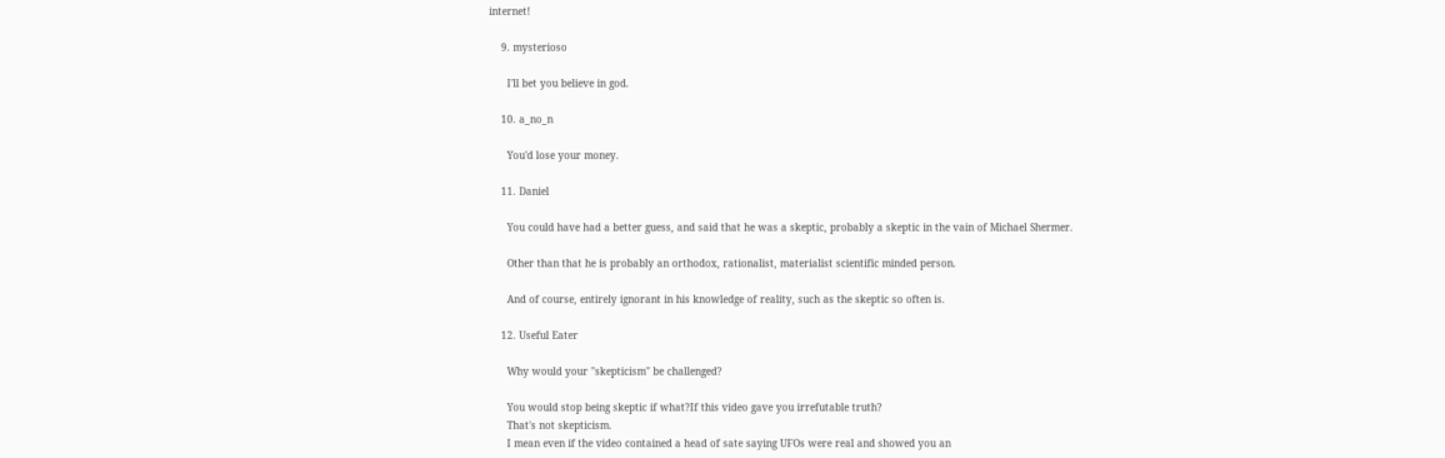internet!

    9. mysterioso

      I'll bet you believe in god.

    10. a_no_n

      You'd lose your money.

    11. Daniel

      You could have had a better guess, and said that he was a skeptic, probably a skeptic in the vain of Michael Shermer.

      Other than that he is probably an orthodox, rationalist, materialist scientific minded person.

      And of course, entirely ignorant in his knowledge of reality, such as the skeptic so often is.

    12. Useful Eater

      Why would your "skepticism" be challenged?

      You would stop being skeptic if what?If this video gave you irrefutable truth?
      That's not skepticism.
      I mean even if the video contained a head of sate saying UFOs were real and showed you an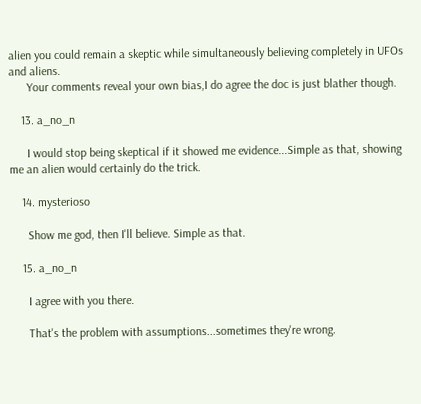alien you could remain a skeptic while simultaneously believing completely in UFOs and aliens.
      Your comments reveal your own bias,I do agree the doc is just blather though.

    13. a_no_n

      I would stop being skeptical if it showed me evidence...Simple as that, showing me an alien would certainly do the trick.

    14. mysterioso

      Show me god, then I'll believe. Simple as that.

    15. a_no_n

      I agree with you there.

      That's the problem with assumptions...sometimes they're wrong.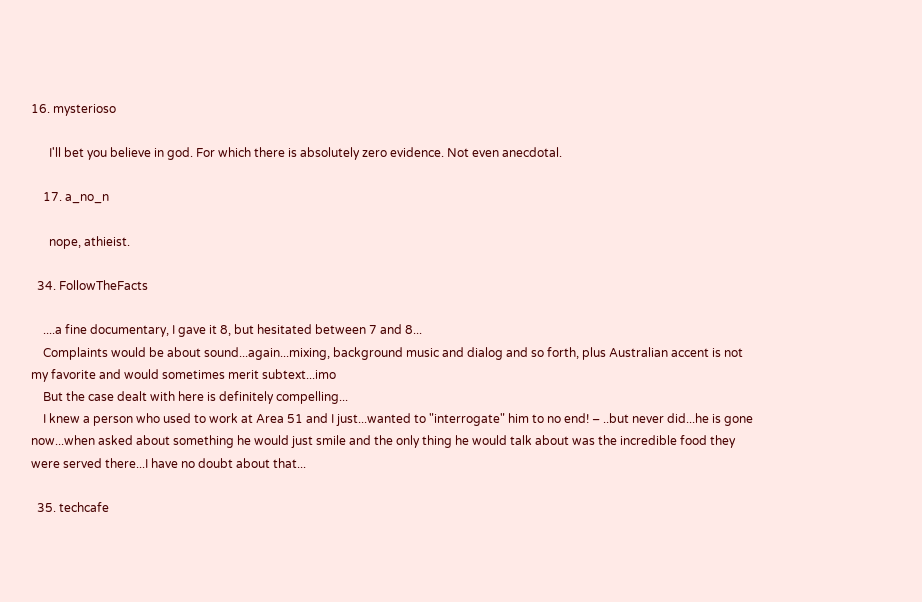16. mysterioso

      I'll bet you believe in god. For which there is absolutely zero evidence. Not even anecdotal.

    17. a_no_n

      nope, athieist.

  34. FollowTheFacts

    ....a fine documentary, I gave it 8, but hesitated between 7 and 8...
    Complaints would be about sound...again...mixing, background music and dialog and so forth, plus Australian accent is not my favorite and would sometimes merit subtext...imo
    But the case dealt with here is definitely compelling...
    I knew a person who used to work at Area 51 and I just...wanted to "interrogate" him to no end! – ..but never did...he is gone now...when asked about something he would just smile and the only thing he would talk about was the incredible food they were served there...I have no doubt about that...

  35. techcafe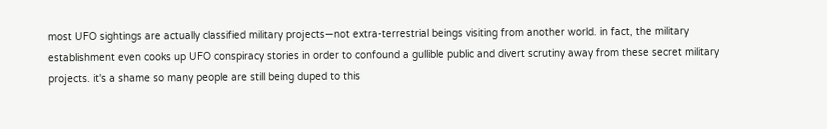most UFO sightings are actually classified military projects—not extra-terrestrial beings visiting from another world. in fact, the military establishment even cooks up UFO conspiracy stories in order to confound a gullible public and divert scrutiny away from these secret military projects. it's a shame so many people are still being duped to this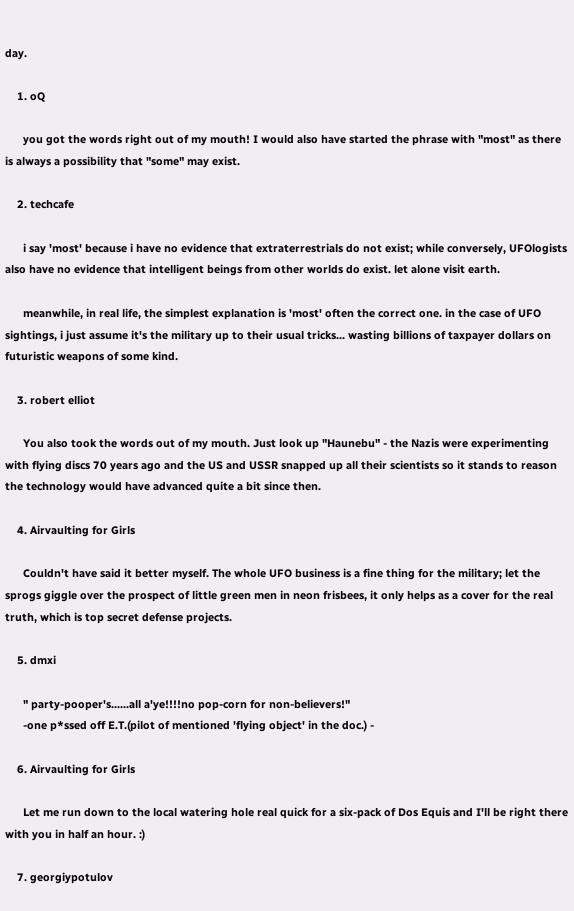day.

    1. oQ

      you got the words right out of my mouth! I would also have started the phrase with "most" as there is always a possibility that "some" may exist.

    2. techcafe

      i say 'most' because i have no evidence that extraterrestrials do not exist; while conversely, UFOlogists also have no evidence that intelligent beings from other worlds do exist. let alone visit earth.

      meanwhile, in real life, the simplest explanation is 'most' often the correct one. in the case of UFO sightings, i just assume it's the military up to their usual tricks... wasting billions of taxpayer dollars on futuristic weapons of some kind.

    3. robert elliot

      You also took the words out of my mouth. Just look up "Haunebu" - the Nazis were experimenting with flying discs 70 years ago and the US and USSR snapped up all their scientists so it stands to reason the technology would have advanced quite a bit since then.

    4. Airvaulting for Girls

      Couldn't have said it better myself. The whole UFO business is a fine thing for the military; let the sprogs giggle over the prospect of little green men in neon frisbees, it only helps as a cover for the real truth, which is top secret defense projects.

    5. dmxi

      " party-pooper's......all a'ye!!!!no pop-corn for non-believers!"
      -one p*ssed off E.T.(pilot of mentioned 'flying object' in the doc.) -

    6. Airvaulting for Girls

      Let me run down to the local watering hole real quick for a six-pack of Dos Equis and I'll be right there with you in half an hour. :)

    7. georgiypotulov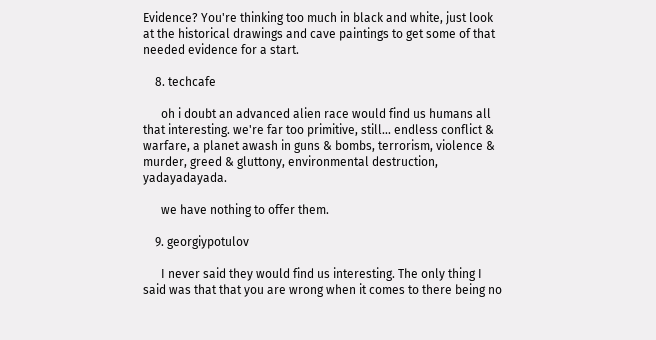Evidence? You're thinking too much in black and white, just look at the historical drawings and cave paintings to get some of that needed evidence for a start.

    8. techcafe

      oh i doubt an advanced alien race would find us humans all that interesting. we're far too primitive, still... endless conflict & warfare, a planet awash in guns & bombs, terrorism, violence & murder, greed & gluttony, environmental destruction, yadayadayada.

      we have nothing to offer them.

    9. georgiypotulov

      I never said they would find us interesting. The only thing I said was that that you are wrong when it comes to there being no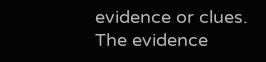evidence or clues. The evidence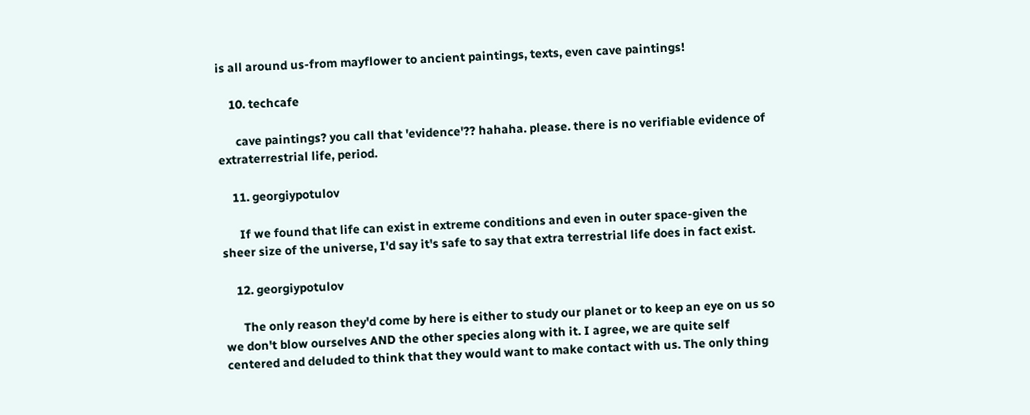is all around us-from mayflower to ancient paintings, texts, even cave paintings!

    10. techcafe

      cave paintings? you call that 'evidence'?? hahaha. please. there is no verifiable evidence of extraterrestrial life, period.

    11. georgiypotulov

      If we found that life can exist in extreme conditions and even in outer space-given the sheer size of the universe, I'd say it's safe to say that extra terrestrial life does in fact exist.

    12. georgiypotulov

      The only reason they'd come by here is either to study our planet or to keep an eye on us so we don't blow ourselves AND the other species along with it. I agree, we are quite self centered and deluded to think that they would want to make contact with us. The only thing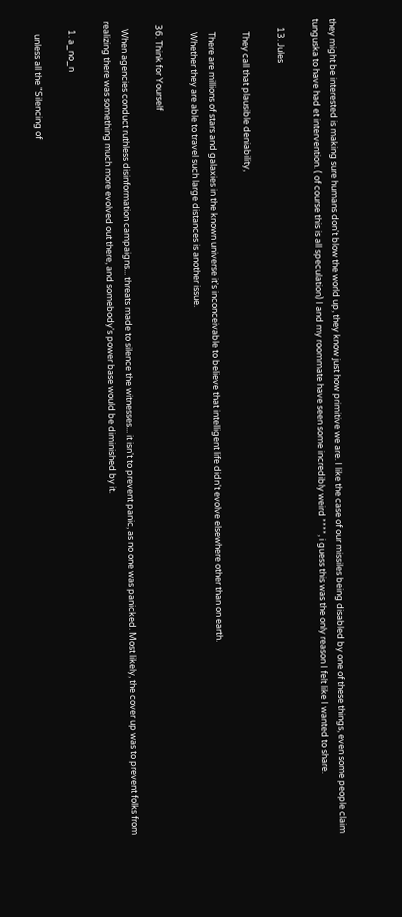they might be interested is making sure humans don't blow the world up, they know just how primitive we are. I like the case of our missiles being disabled by one of these things, even some people claim tunguska to have had et intervention. ( of course this is all speculation) I and my roommate have seen some incredibly weird ****, i guess this was the only reason I felt like I wanted to share.

    13. Jules

      They call that plausible deniability,

      There are millions of stars and galaxies in the known universe it's inconceivable to believe that intelligent life didn't evolve elsewhere other than on earth.
      Whether they are able to travel such large distances is another issue.

  36. Think for Yourself

    When agencies conduct ruthless disinformation campaigns... threats made to silence the witnesses... it isn't to prevent panic, as no one was panicked. Most likely, the cover up was to prevent folks from realizing there was something much more evolved out there, and somebody's power base would be diminished by it.

    1. a_no_n

      unless all the "Silencing of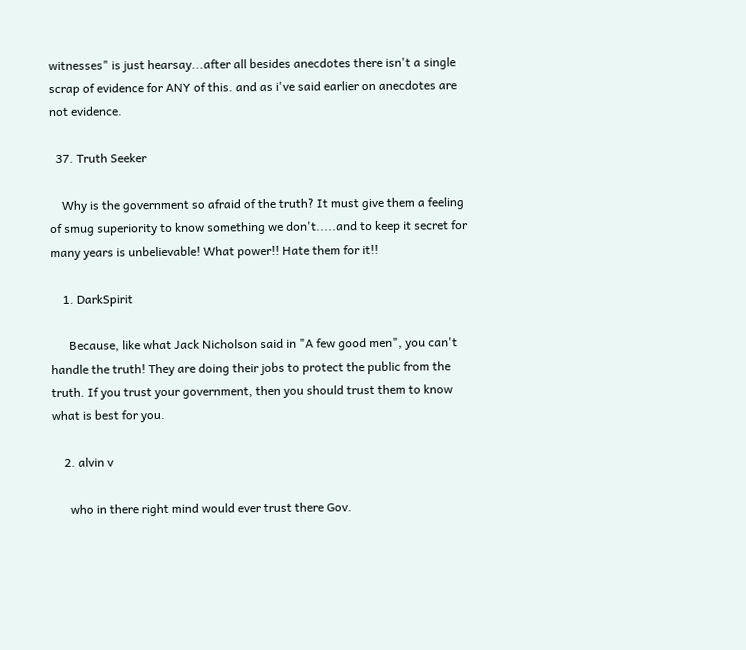witnesses" is just hearsay...after all besides anecdotes there isn't a single scrap of evidence for ANY of this. and as i've said earlier on anecdotes are not evidence.

  37. Truth Seeker

    Why is the government so afraid of the truth? It must give them a feeling of smug superiority to know something we don't.....and to keep it secret for many years is unbelievable! What power!! Hate them for it!!

    1. DarkSpirit

      Because, like what Jack Nicholson said in "A few good men", you can't handle the truth! They are doing their jobs to protect the public from the truth. If you trust your government, then you should trust them to know what is best for you.

    2. alvin v

      who in there right mind would ever trust there Gov.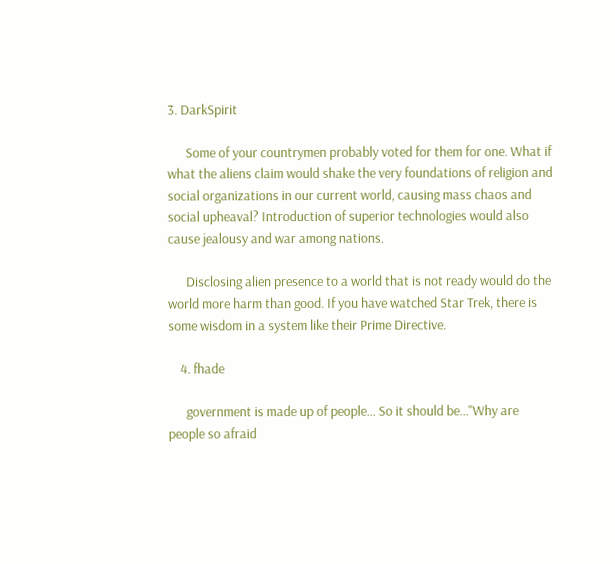3. DarkSpirit

      Some of your countrymen probably voted for them for one. What if what the aliens claim would shake the very foundations of religion and social organizations in our current world, causing mass chaos and social upheaval? Introduction of superior technologies would also cause jealousy and war among nations.

      Disclosing alien presence to a world that is not ready would do the world more harm than good. If you have watched Star Trek, there is some wisdom in a system like their Prime Directive.

    4. fhade

      government is made up of people... So it should be..."Why are people so afraid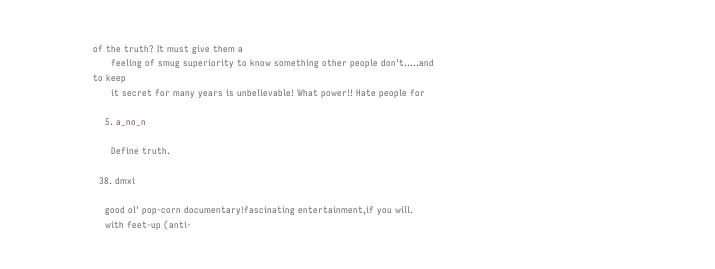of the truth? It must give them a
      feeling of smug superiority to know something other people don't.....and to keep
      it secret for many years is unbelievable! What power!! Hate people for

    5. a_no_n

      Define truth.

  38. dmxi

    good ol' pop-corn documentary!fascinating entertainment,if you will.
    with feet-up (anti-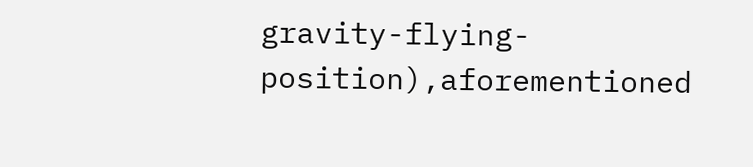gravity-flying-position),aforementioned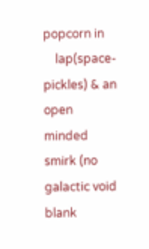popcorn in
    lap(space-pickles) & an open minded smirk (no galactic void blank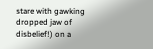stare with gawking dropped jaw of disbelief!) on a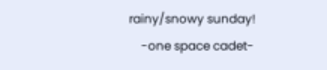rainy/snowy sunday!
    -one space cadet-